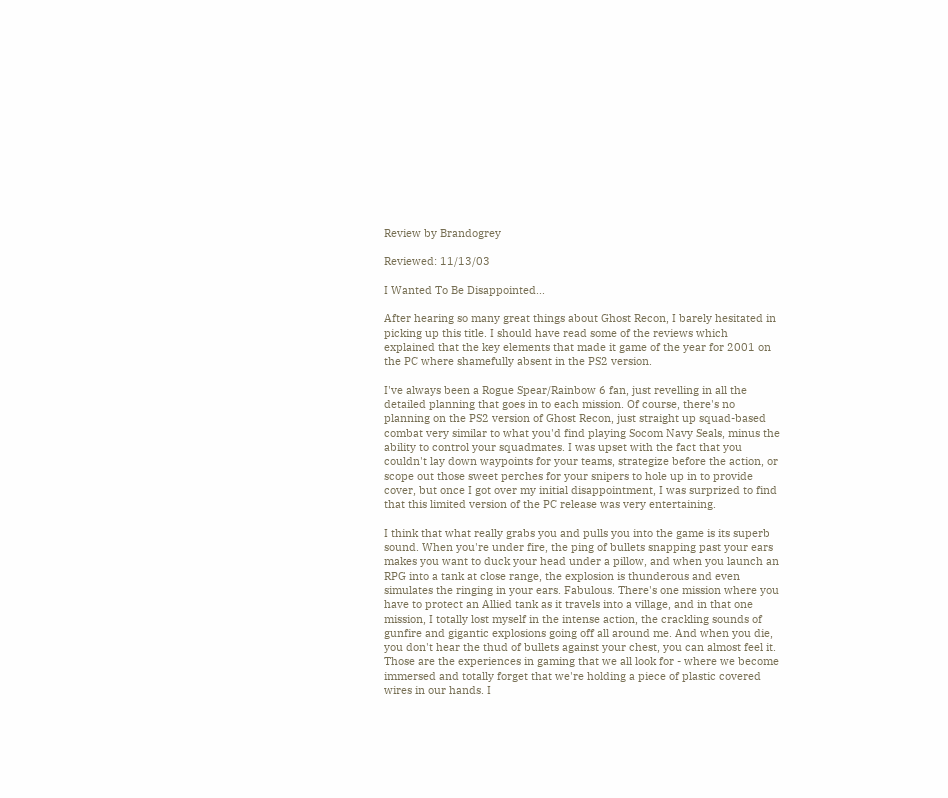Review by Brandogrey

Reviewed: 11/13/03

I Wanted To Be Disappointed...

After hearing so many great things about Ghost Recon, I barely hesitated in picking up this title. I should have read some of the reviews which explained that the key elements that made it game of the year for 2001 on the PC where shamefully absent in the PS2 version.

I've always been a Rogue Spear/Rainbow 6 fan, just revelling in all the detailed planning that goes in to each mission. Of course, there's no planning on the PS2 version of Ghost Recon, just straight up squad-based combat very similar to what you'd find playing Socom Navy Seals, minus the ability to control your squadmates. I was upset with the fact that you couldn't lay down waypoints for your teams, strategize before the action, or scope out those sweet perches for your snipers to hole up in to provide cover, but once I got over my initial disappointment, I was surprized to find that this limited version of the PC release was very entertaining.

I think that what really grabs you and pulls you into the game is its superb sound. When you're under fire, the ping of bullets snapping past your ears makes you want to duck your head under a pillow, and when you launch an RPG into a tank at close range, the explosion is thunderous and even simulates the ringing in your ears. Fabulous. There's one mission where you have to protect an Allied tank as it travels into a village, and in that one mission, I totally lost myself in the intense action, the crackling sounds of gunfire and gigantic explosions going off all around me. And when you die, you don't hear the thud of bullets against your chest, you can almost feel it. Those are the experiences in gaming that we all look for - where we become immersed and totally forget that we're holding a piece of plastic covered wires in our hands. I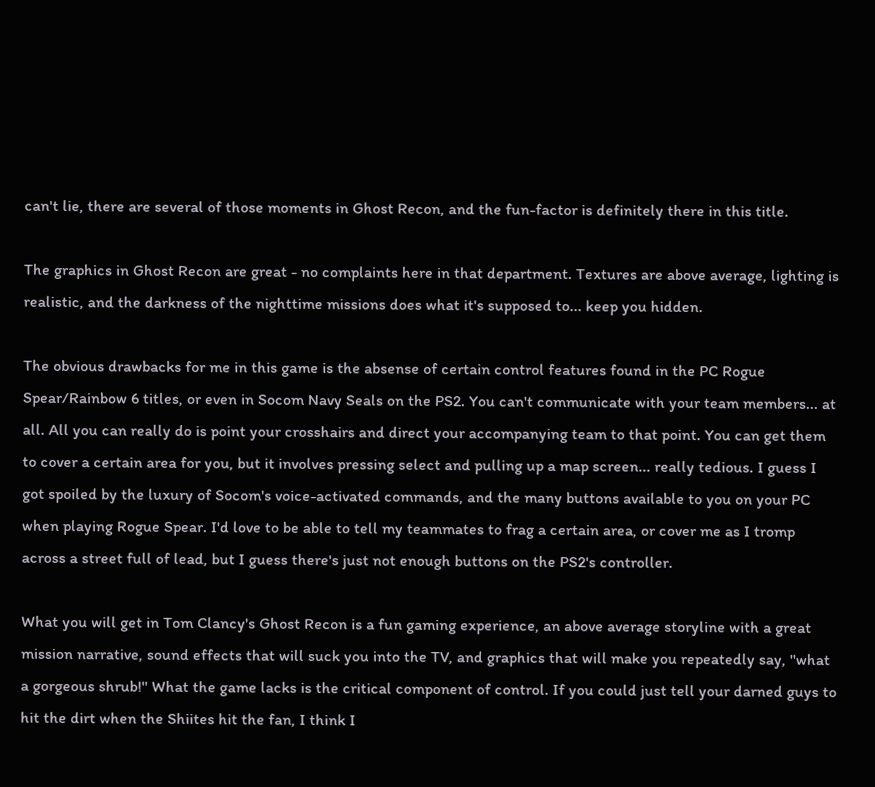can't lie, there are several of those moments in Ghost Recon, and the fun-factor is definitely there in this title.

The graphics in Ghost Recon are great - no complaints here in that department. Textures are above average, lighting is realistic, and the darkness of the nighttime missions does what it's supposed to... keep you hidden.

The obvious drawbacks for me in this game is the absense of certain control features found in the PC Rogue Spear/Rainbow 6 titles, or even in Socom Navy Seals on the PS2. You can't communicate with your team members... at all. All you can really do is point your crosshairs and direct your accompanying team to that point. You can get them to cover a certain area for you, but it involves pressing select and pulling up a map screen... really tedious. I guess I got spoiled by the luxury of Socom's voice-activated commands, and the many buttons available to you on your PC when playing Rogue Spear. I'd love to be able to tell my teammates to frag a certain area, or cover me as I tromp across a street full of lead, but I guess there's just not enough buttons on the PS2's controller.

What you will get in Tom Clancy's Ghost Recon is a fun gaming experience, an above average storyline with a great mission narrative, sound effects that will suck you into the TV, and graphics that will make you repeatedly say, ''what a gorgeous shrub!'' What the game lacks is the critical component of control. If you could just tell your darned guys to hit the dirt when the Shiites hit the fan, I think I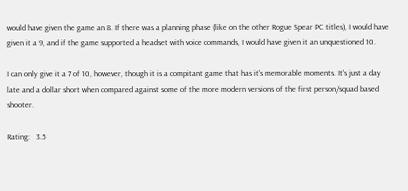would have given the game an 8. If there was a planning phase (like on the other Rogue Spear PC titles), I would have given it a 9, and if the game supported a headset with voice commands, I would have given it an unquestioned 10.

I can only give it a 7 of 10, however, though it is a compitant game that has it's memorable moments. It's just a day late and a dollar short when compared against some of the more modern versions of the first person/squad based shooter.

Rating:   3.5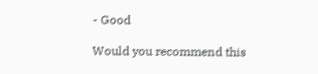- Good

Would you recommend this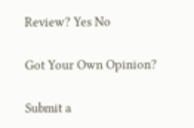Review? Yes No

Got Your Own Opinion?

Submit a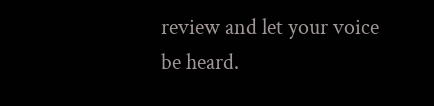review and let your voice be heard.